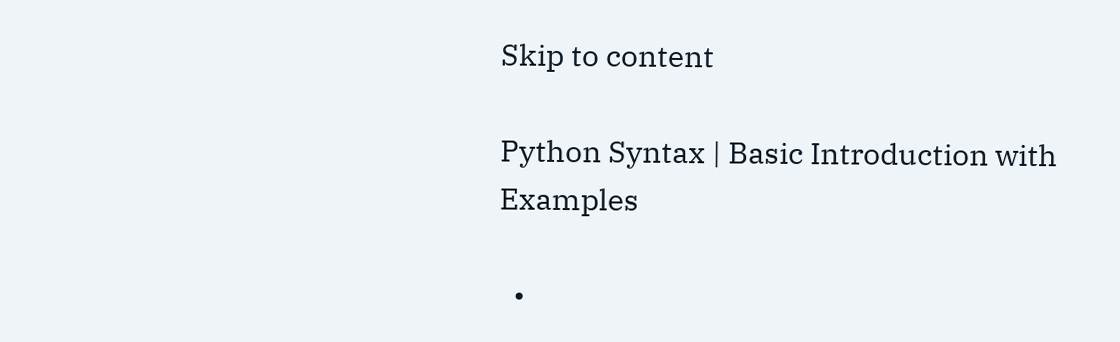Skip to content

Python Syntax | Basic Introduction with Examples

  •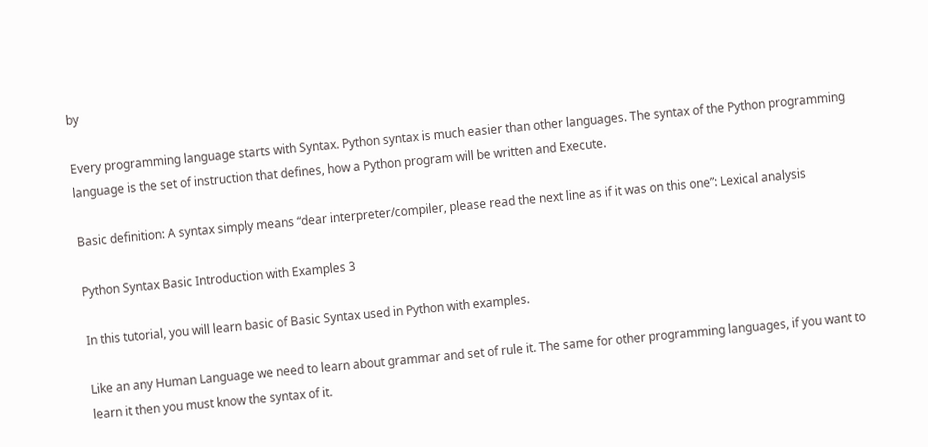by

Every programming language starts with Syntax. Python syntax is much easier than other languages. The syntax of the Python programming language is the set of instruction that defines, how a Python program will be written and Execute.

Basic definition: A syntax simply means “dear interpreter/compiler, please read the next line as if it was on this one”: Lexical analysis

Python Syntax Basic Introduction with Examples 3

In this tutorial, you will learn basic of Basic Syntax used in Python with examples.

Like an any Human Language we need to learn about grammar and set of rule it. The same for other programming languages, if you want to learn it then you must know the syntax of it.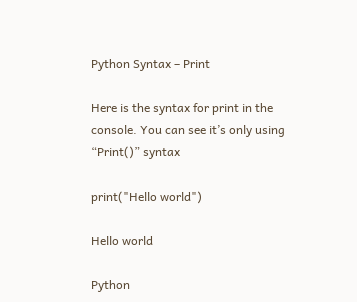Python Syntax – Print

Here is the syntax for print in the console. You can see it’s only using “Print()” syntax

print("Hello world")

Hello world

Python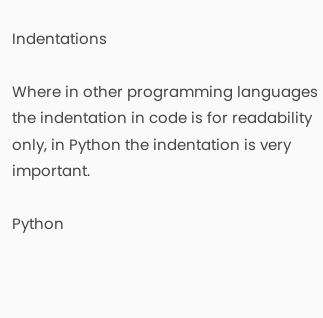Indentations

Where in other programming languages the indentation in code is for readability only, in Python the indentation is very important.

Python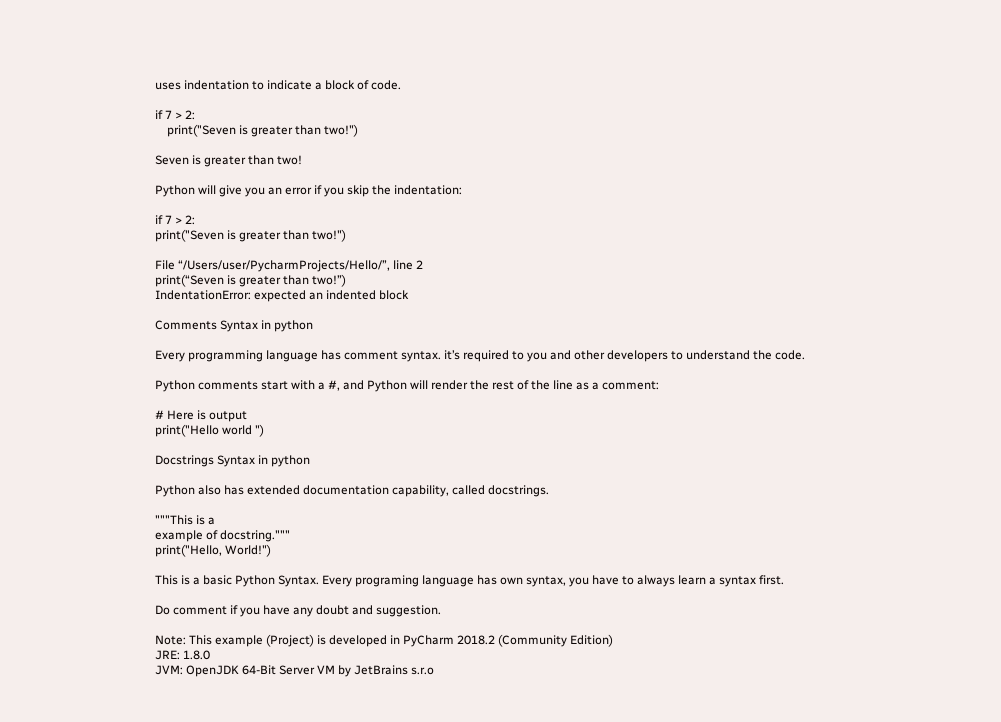uses indentation to indicate a block of code.

if 7 > 2:
    print("Seven is greater than two!")

Seven is greater than two!

Python will give you an error if you skip the indentation:

if 7 > 2:
print("Seven is greater than two!")

File “/Users/user/PycharmProjects/Hello/”, line 2
print(“Seven is greater than two!”)
IndentationError: expected an indented block

Comments Syntax in python

Every programming language has comment syntax. it’s required to you and other developers to understand the code.

Python comments start with a #, and Python will render the rest of the line as a comment:

# Here is output
print("Hello world ")

Docstrings Syntax in python

Python also has extended documentation capability, called docstrings.

"""This is a
example of docstring."""
print("Hello, World!")

This is a basic Python Syntax. Every programing language has own syntax, you have to always learn a syntax first.

Do comment if you have any doubt and suggestion.

Note: This example (Project) is developed in PyCharm 2018.2 (Community Edition)
JRE: 1.8.0
JVM: OpenJDK 64-Bit Server VM by JetBrains s.r.o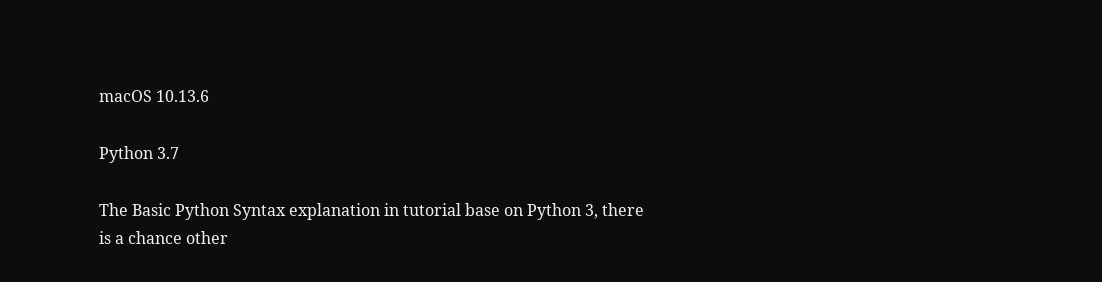macOS 10.13.6

Python 3.7

The Basic Python Syntax explanation in tutorial base on Python 3, there is a chance other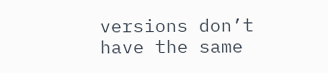versions don’t have the same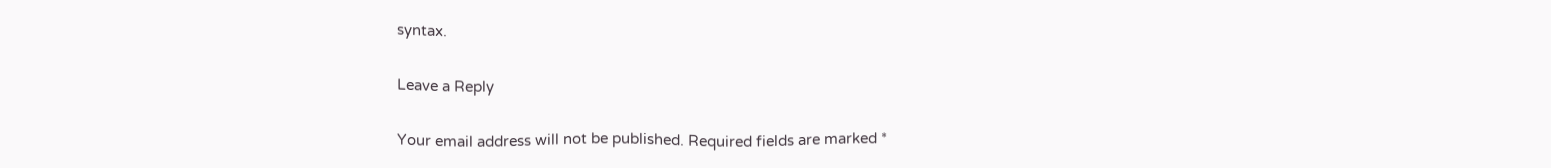syntax.

Leave a Reply

Your email address will not be published. Required fields are marked *